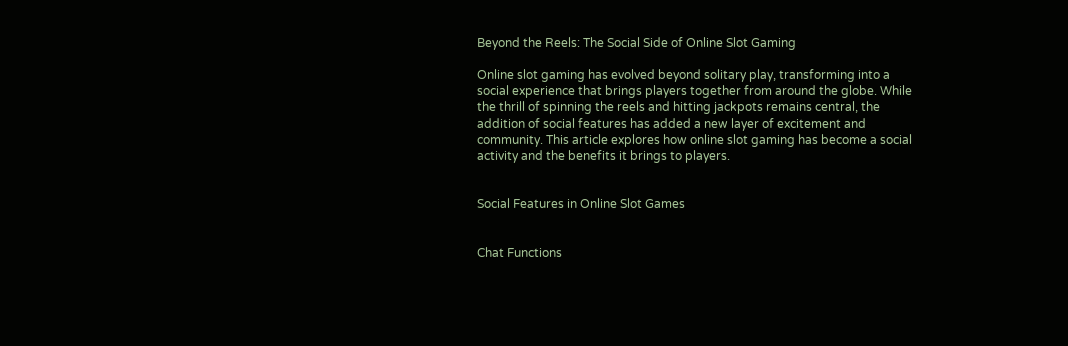Beyond the Reels: The Social Side of Online Slot Gaming

Online slot gaming has evolved beyond solitary play, transforming into a social experience that brings players together from around the globe. While the thrill of spinning the reels and hitting jackpots remains central, the addition of social features has added a new layer of excitement and community. This article explores how online slot gaming has become a social activity and the benefits it brings to players.


Social Features in Online Slot Games


Chat Functions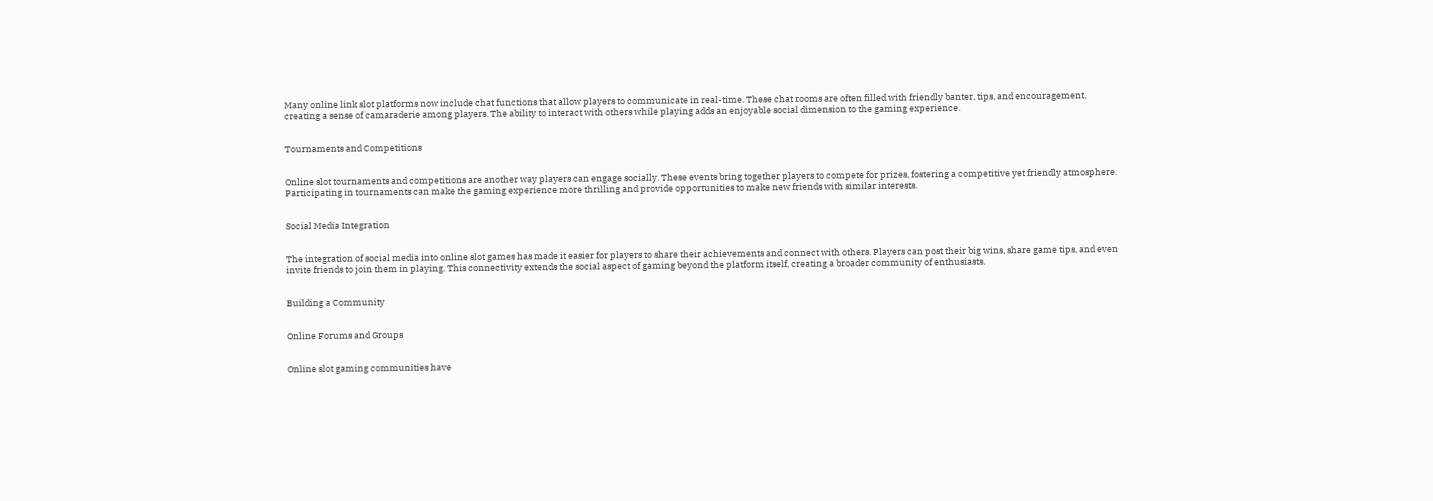Many online link slot platforms now include chat functions that allow players to communicate in real-time. These chat rooms are often filled with friendly banter, tips, and encouragement, creating a sense of camaraderie among players. The ability to interact with others while playing adds an enjoyable social dimension to the gaming experience.


Tournaments and Competitions


Online slot tournaments and competitions are another way players can engage socially. These events bring together players to compete for prizes, fostering a competitive yet friendly atmosphere. Participating in tournaments can make the gaming experience more thrilling and provide opportunities to make new friends with similar interests.


Social Media Integration


The integration of social media into online slot games has made it easier for players to share their achievements and connect with others. Players can post their big wins, share game tips, and even invite friends to join them in playing. This connectivity extends the social aspect of gaming beyond the platform itself, creating a broader community of enthusiasts.


Building a Community


Online Forums and Groups


Online slot gaming communities have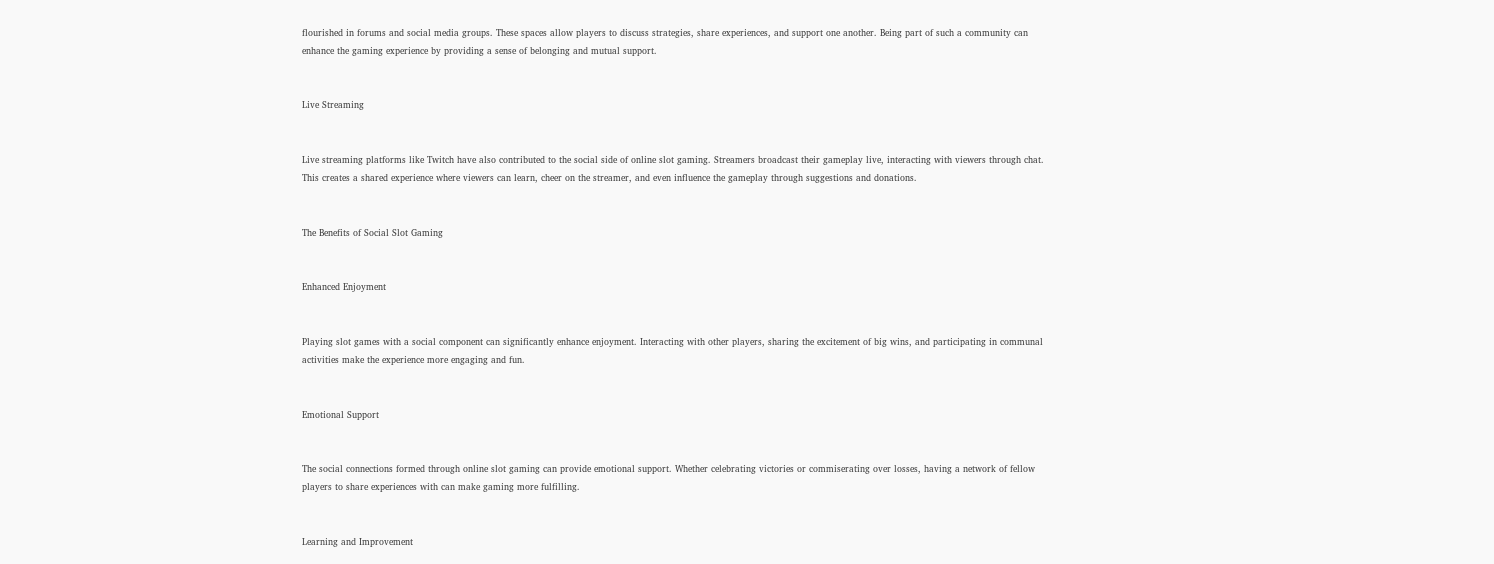flourished in forums and social media groups. These spaces allow players to discuss strategies, share experiences, and support one another. Being part of such a community can enhance the gaming experience by providing a sense of belonging and mutual support.


Live Streaming


Live streaming platforms like Twitch have also contributed to the social side of online slot gaming. Streamers broadcast their gameplay live, interacting with viewers through chat. This creates a shared experience where viewers can learn, cheer on the streamer, and even influence the gameplay through suggestions and donations.


The Benefits of Social Slot Gaming


Enhanced Enjoyment


Playing slot games with a social component can significantly enhance enjoyment. Interacting with other players, sharing the excitement of big wins, and participating in communal activities make the experience more engaging and fun.


Emotional Support


The social connections formed through online slot gaming can provide emotional support. Whether celebrating victories or commiserating over losses, having a network of fellow players to share experiences with can make gaming more fulfilling.


Learning and Improvement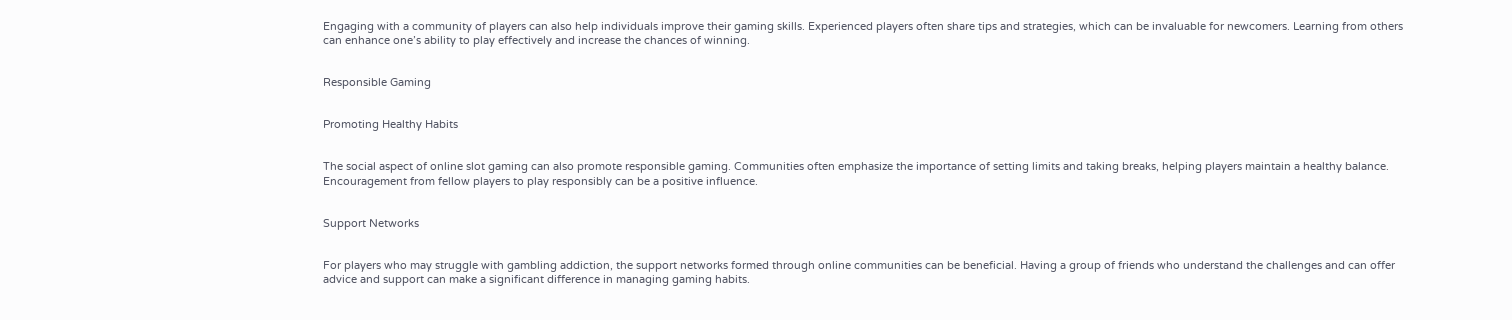Engaging with a community of players can also help individuals improve their gaming skills. Experienced players often share tips and strategies, which can be invaluable for newcomers. Learning from others can enhance one’s ability to play effectively and increase the chances of winning.


Responsible Gaming


Promoting Healthy Habits


The social aspect of online slot gaming can also promote responsible gaming. Communities often emphasize the importance of setting limits and taking breaks, helping players maintain a healthy balance. Encouragement from fellow players to play responsibly can be a positive influence.


Support Networks


For players who may struggle with gambling addiction, the support networks formed through online communities can be beneficial. Having a group of friends who understand the challenges and can offer advice and support can make a significant difference in managing gaming habits.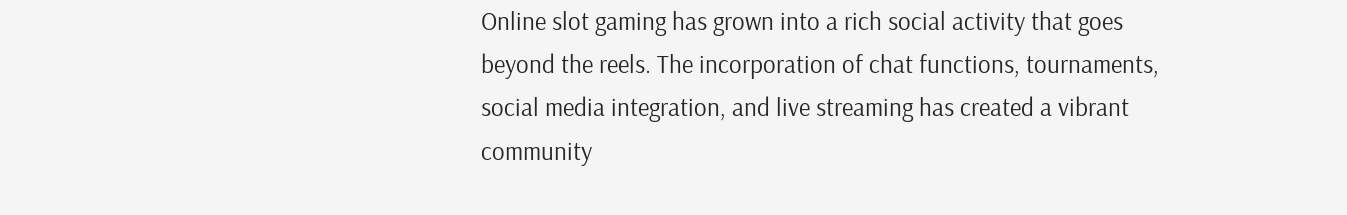Online slot gaming has grown into a rich social activity that goes beyond the reels. The incorporation of chat functions, tournaments, social media integration, and live streaming has created a vibrant community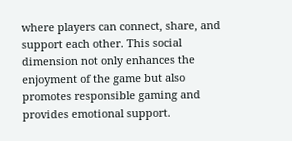where players can connect, share, and support each other. This social dimension not only enhances the enjoyment of the game but also promotes responsible gaming and provides emotional support.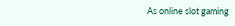As online slot gaming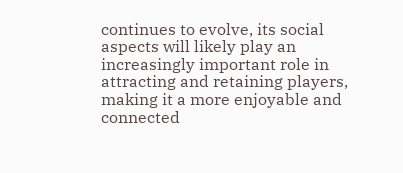continues to evolve, its social aspects will likely play an increasingly important role in attracting and retaining players, making it a more enjoyable and connected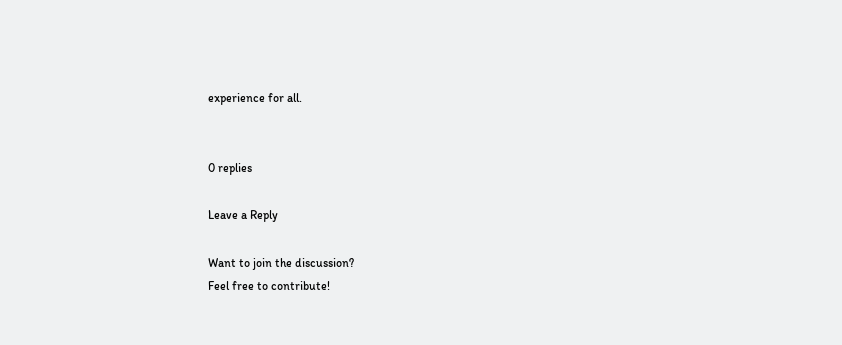experience for all.


0 replies

Leave a Reply

Want to join the discussion?
Feel free to contribute!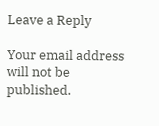Leave a Reply

Your email address will not be published.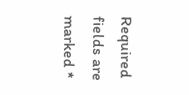Required fields are marked *